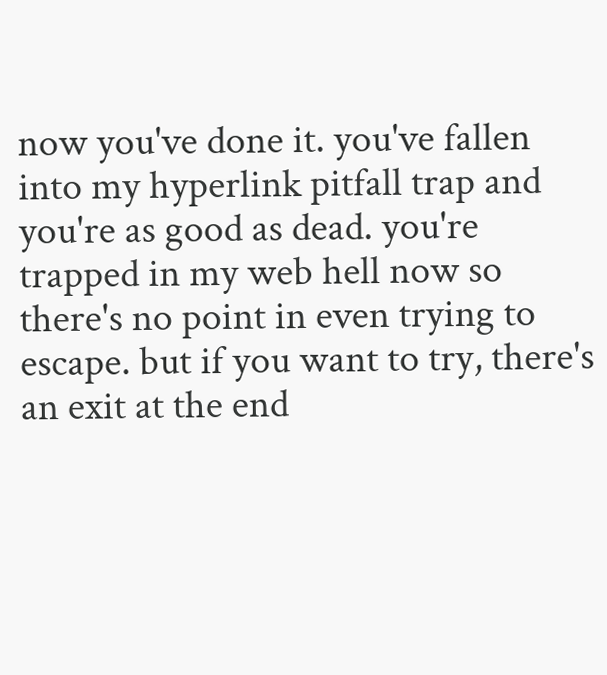now you've done it. you've fallen into my hyperlink pitfall trap and you're as good as dead. you're trapped in my web hell now so there's no point in even trying to escape. but if you want to try, there's an exit at the end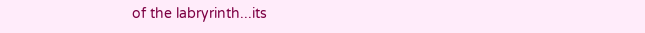of the labryrinth...its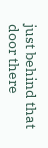just behind that door there